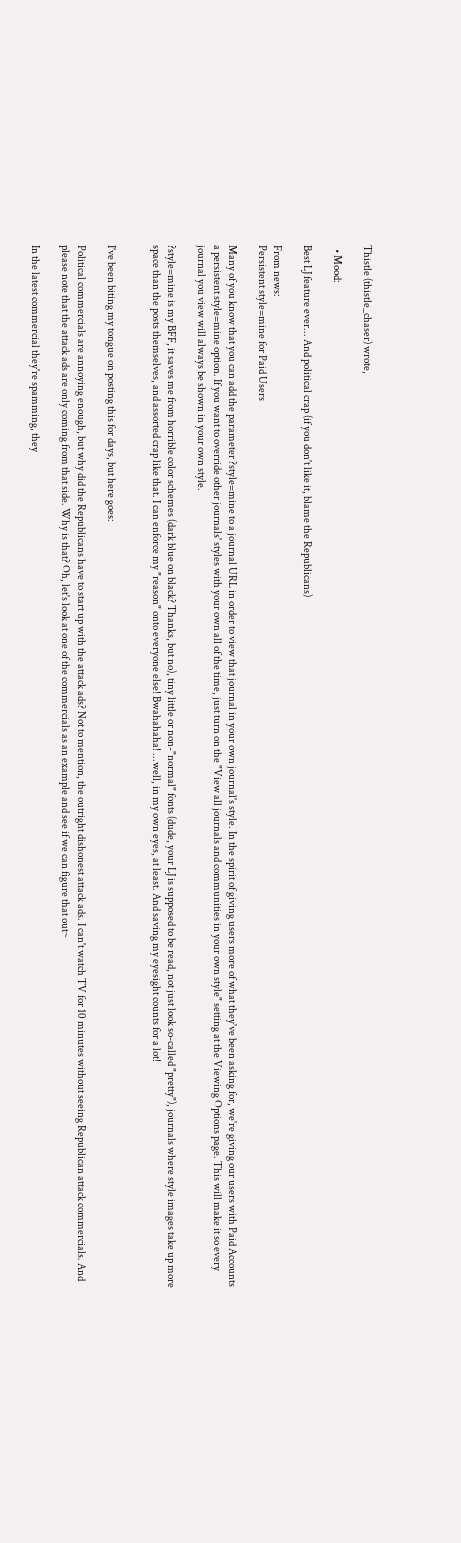Thistle (thistle_chaser) wrote,

  • Mood:

Best LJ feature ever... And political crap (if you don't like it, blame the Republicans)

From news:
Persistent style=mine for Paid Users

Many of you know that you can add the parameter ?style=mine to a journal URL in order to view that journal in your own journal's style. In the spirit of giving users more of what they've been asking for, we're giving our users with Paid Accounts a persistent style=mine option. If you want to override other journals' styles with your own all of the time, just turn on the "View all journals and communities in your own style" setting at the Viewing Options page. This will make it so every journal you view will always be shown in your own style.

?style=mine is my BFF, it saves me from horrible color schemes (dark blue on black? Thanks, but no), tiny little or non-"normal" fonts (dude, your LJ is supposed to be read, not just look so-called "pretty"), journals where style images take up more space than the posts themselves, and assorted crap like that. I can enforce my "reason" onto everyone else! Bwahahaha! ...well, in my own eyes, at least. And saving my eyesight counts for a lot!


I've been biting my tongue on posting this for days, but here goes:

Political commercials are annoying enough, but why did the Republicans have to start up with the attack ads? Not to mention, the outright dishonest attack ads. I can't watch TV for 10 minutes without seeing Republican attack commercials. And please note that the attack ads are only coming from that side. Why is that? Oh, let's look at one of the commercials as an example and see if we can figure that out~

In the latest commercial they're spamming, they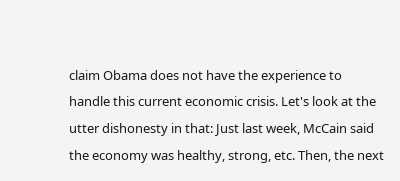claim Obama does not have the experience to handle this current economic crisis. Let's look at the utter dishonesty in that: Just last week, McCain said the economy was healthy, strong, etc. Then, the next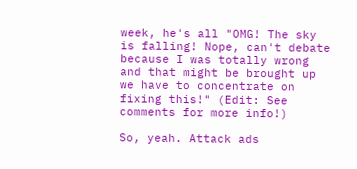week, he's all "OMG! The sky is falling! Nope, can't debate because I was totally wrong and that might be brought up we have to concentrate on fixing this!" (Edit: See comments for more info!)

So, yeah. Attack ads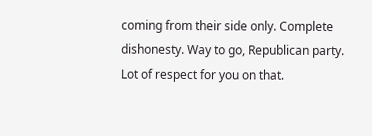coming from their side only. Complete dishonesty. Way to go, Republican party. Lot of respect for you on that.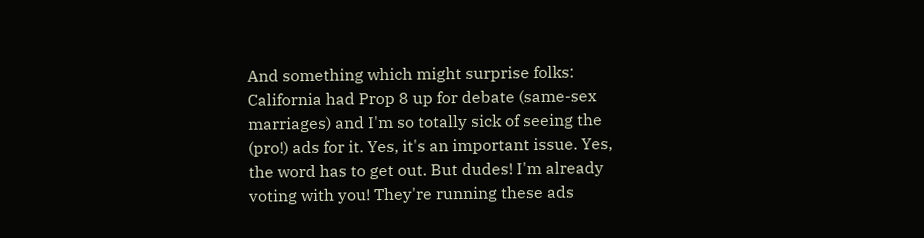And something which might surprise folks: California had Prop 8 up for debate (same-sex marriages) and I'm so totally sick of seeing the (pro!) ads for it. Yes, it's an important issue. Yes, the word has to get out. But dudes! I'm already voting with you! They're running these ads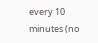every 10 minutes (no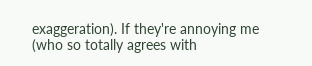exaggeration). If they're annoying me (who so totally agrees with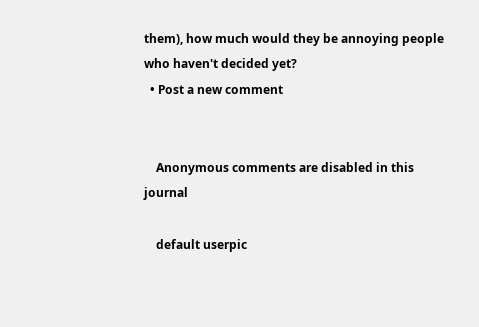them), how much would they be annoying people who haven't decided yet?
  • Post a new comment


    Anonymous comments are disabled in this journal

    default userpic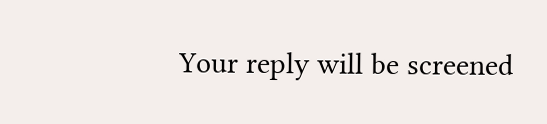Your reply will be screened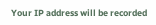Your IP address will be recorded